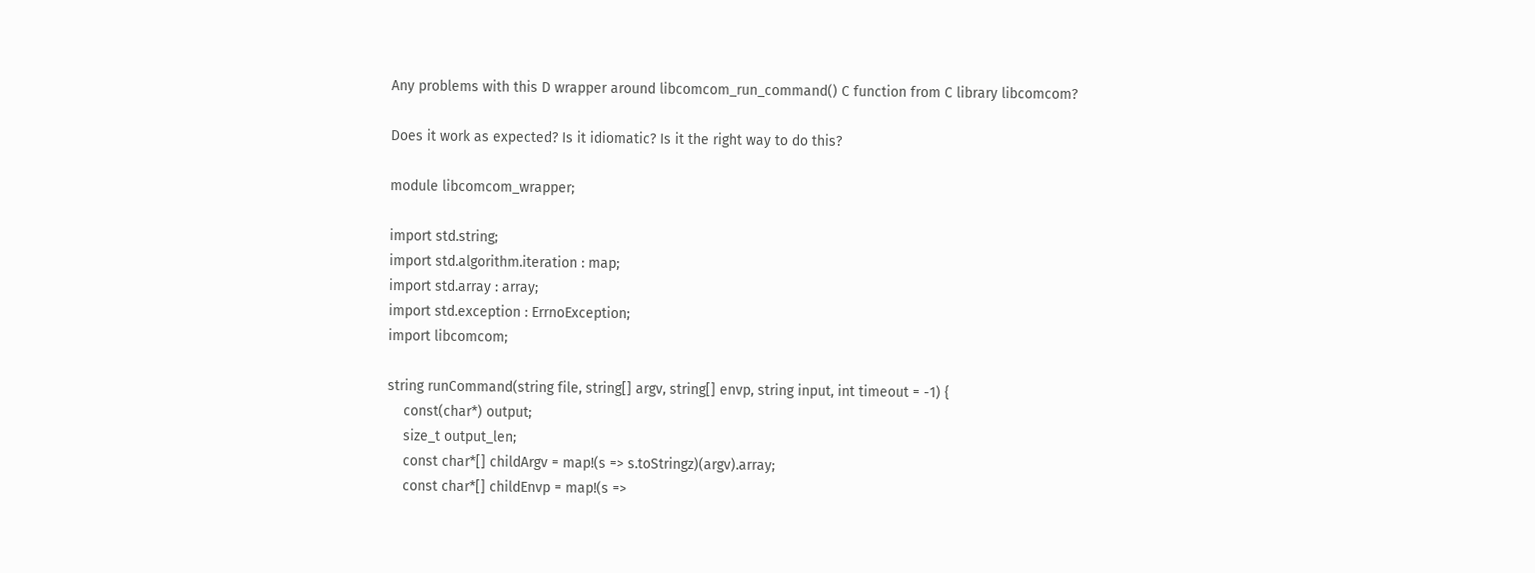Any problems with this D wrapper around libcomcom_run_command() C function from C library libcomcom?

Does it work as expected? Is it idiomatic? Is it the right way to do this?

module libcomcom_wrapper;

import std.string;
import std.algorithm.iteration : map;
import std.array : array;
import std.exception : ErrnoException;
import libcomcom;

string runCommand(string file, string[] argv, string[] envp, string input, int timeout = -1) {
    const(char*) output;
    size_t output_len;
    const char*[] childArgv = map!(s => s.toStringz)(argv).array;
    const char*[] childEnvp = map!(s =>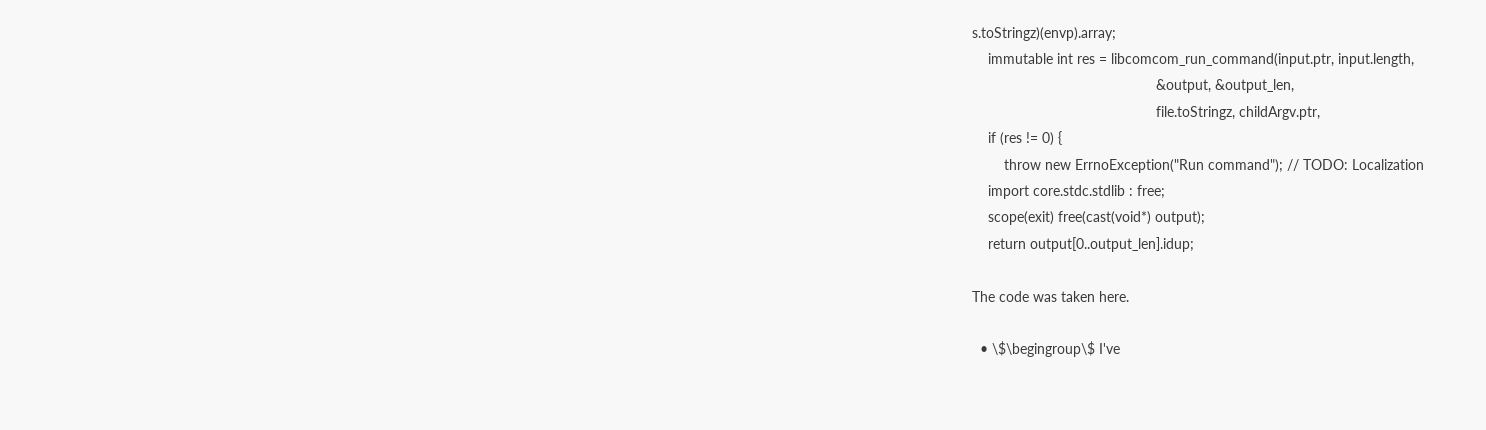s.toStringz)(envp).array;
    immutable int res = libcomcom_run_command(input.ptr, input.length,
                                              &output, &output_len,
                                              file.toStringz, childArgv.ptr,
    if (res != 0) {
        throw new ErrnoException("Run command"); // TODO: Localization
    import core.stdc.stdlib : free;
    scope(exit) free(cast(void*) output);
    return output[0..output_len].idup;

The code was taken here.

  • \$\begingroup\$ I've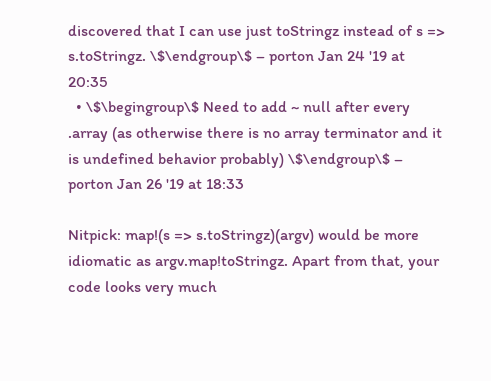discovered that I can use just toStringz instead of s => s.toStringz. \$\endgroup\$ – porton Jan 24 '19 at 20:35
  • \$\begingroup\$ Need to add ~ null after every .array (as otherwise there is no array terminator and it is undefined behavior probably) \$\endgroup\$ – porton Jan 26 '19 at 18:33

Nitpick: map!(s => s.toStringz)(argv) would be more idiomatic as argv.map!toStringz. Apart from that, your code looks very much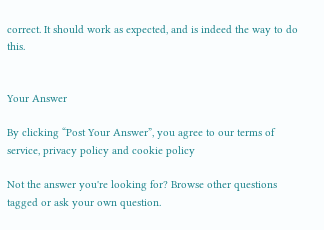correct. It should work as expected, and is indeed the way to do this.


Your Answer

By clicking “Post Your Answer”, you agree to our terms of service, privacy policy and cookie policy

Not the answer you're looking for? Browse other questions tagged or ask your own question.